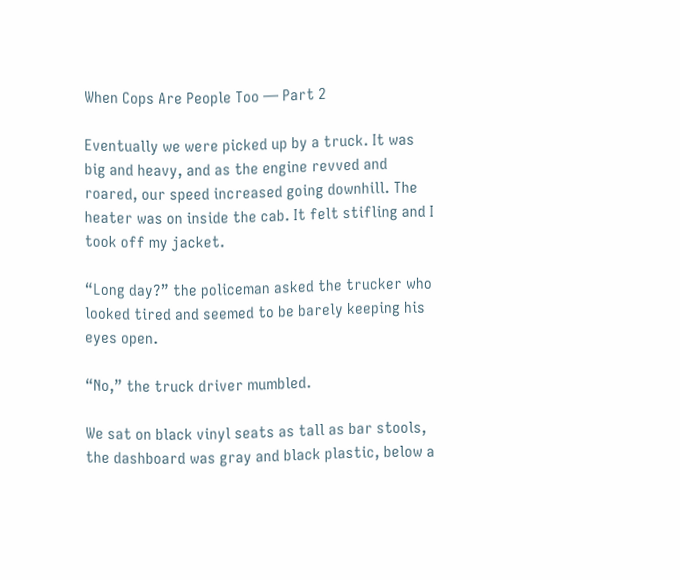When Cops Are People Too — Part 2

Eventually we were picked up by a truck. It was big and heavy, and as the engine revved and roared, our speed increased going downhill. The heater was on inside the cab. It felt stifling and I took off my jacket.

“Long day?” the policeman asked the trucker who looked tired and seemed to be barely keeping his eyes open.

“No,” the truck driver mumbled.

We sat on black vinyl seats as tall as bar stools, the dashboard was gray and black plastic, below a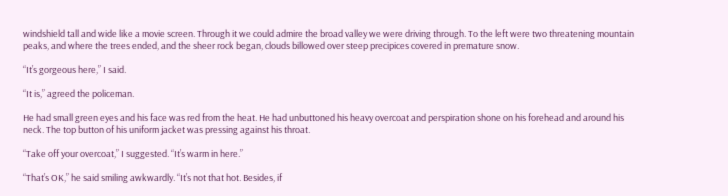windshield tall and wide like a movie screen. Through it we could admire the broad valley we were driving through. To the left were two threatening mountain peaks, and where the trees ended, and the sheer rock began, clouds billowed over steep precipices covered in premature snow.

“It’s gorgeous here,” I said.

“It is,” agreed the policeman.

He had small green eyes and his face was red from the heat. He had unbuttoned his heavy overcoat and perspiration shone on his forehead and around his neck. The top button of his uniform jacket was pressing against his throat.

“Take off your overcoat,” I suggested. “It’s warm in here.”

“That’s OK,” he said smiling awkwardly. “It’s not that hot. Besides, if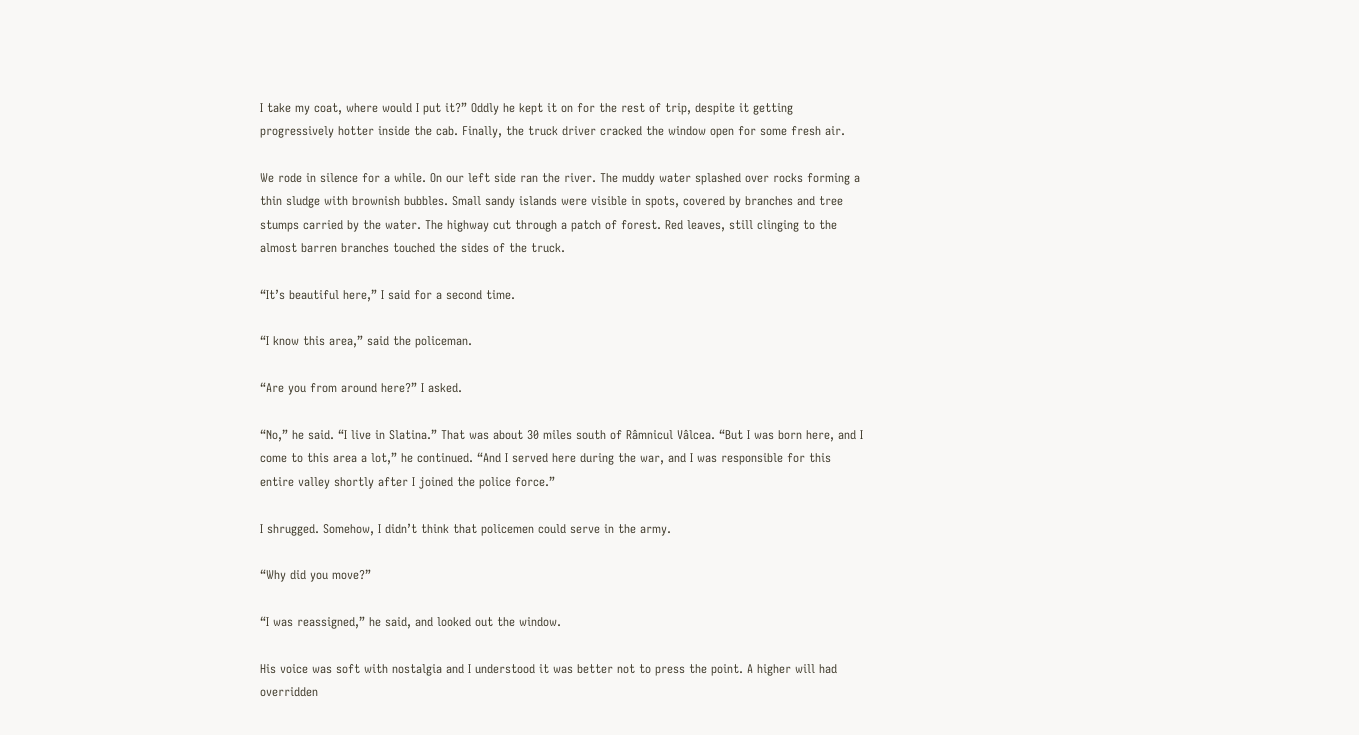I take my coat, where would I put it?” Oddly he kept it on for the rest of trip, despite it getting progressively hotter inside the cab. Finally, the truck driver cracked the window open for some fresh air.

We rode in silence for a while. On our left side ran the river. The muddy water splashed over rocks forming a thin sludge with brownish bubbles. Small sandy islands were visible in spots, covered by branches and tree stumps carried by the water. The highway cut through a patch of forest. Red leaves, still clinging to the almost barren branches touched the sides of the truck.

“It’s beautiful here,” I said for a second time.

“I know this area,” said the policeman.

“Are you from around here?” I asked.

“No,” he said. “I live in Slatina.” That was about 30 miles south of Râmnicul Vâlcea. “But I was born here, and I come to this area a lot,” he continued. “And I served here during the war, and I was responsible for this entire valley shortly after I joined the police force.”

I shrugged. Somehow, I didn’t think that policemen could serve in the army.

“Why did you move?”

“I was reassigned,” he said, and looked out the window.

His voice was soft with nostalgia and I understood it was better not to press the point. A higher will had overridden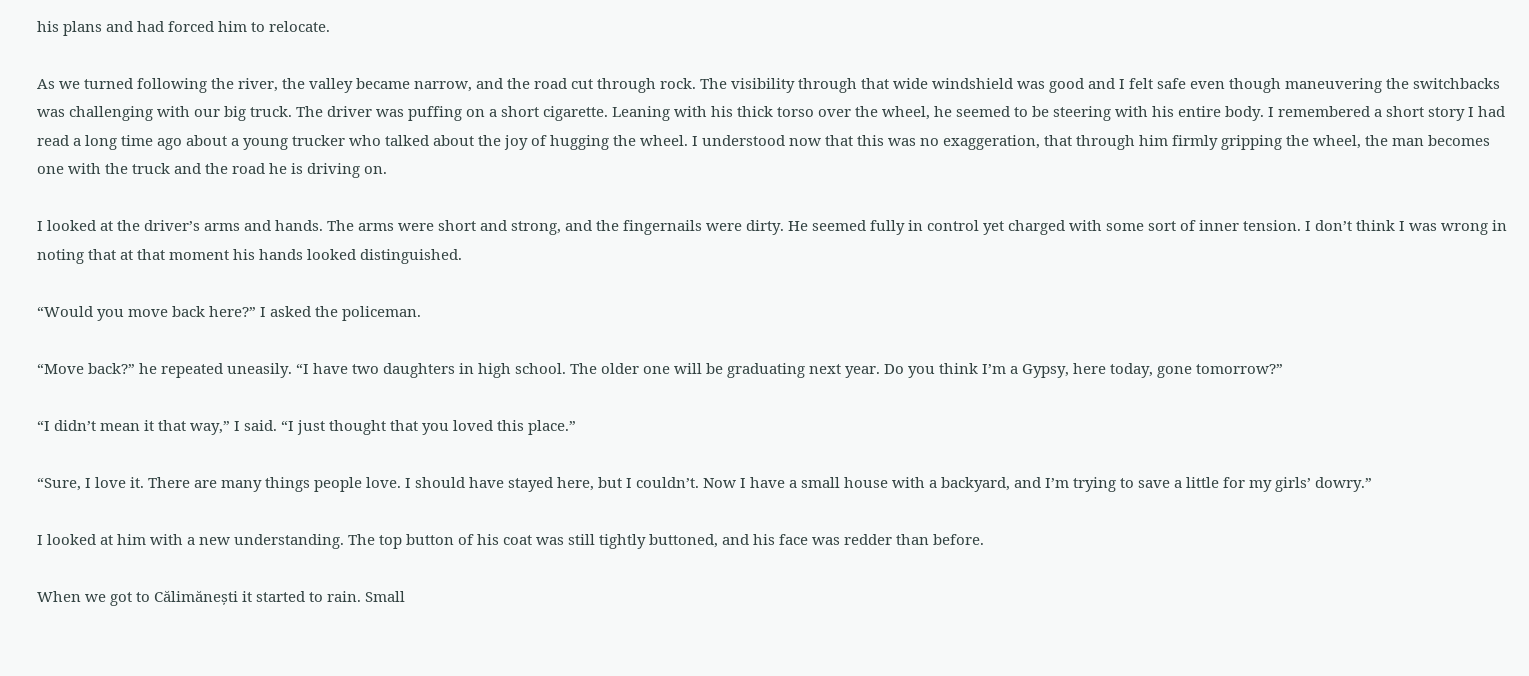his plans and had forced him to relocate.

As we turned following the river, the valley became narrow, and the road cut through rock. The visibility through that wide windshield was good and I felt safe even though maneuvering the switchbacks was challenging with our big truck. The driver was puffing on a short cigarette. Leaning with his thick torso over the wheel, he seemed to be steering with his entire body. I remembered a short story I had read a long time ago about a young trucker who talked about the joy of hugging the wheel. I understood now that this was no exaggeration, that through him firmly gripping the wheel, the man becomes one with the truck and the road he is driving on.

I looked at the driver’s arms and hands. The arms were short and strong, and the fingernails were dirty. He seemed fully in control yet charged with some sort of inner tension. I don’t think I was wrong in noting that at that moment his hands looked distinguished.

“Would you move back here?” I asked the policeman.

“Move back?” he repeated uneasily. “I have two daughters in high school. The older one will be graduating next year. Do you think I’m a Gypsy, here today, gone tomorrow?”

“I didn’t mean it that way,” I said. “I just thought that you loved this place.”

“Sure, I love it. There are many things people love. I should have stayed here, but I couldn’t. Now I have a small house with a backyard, and I’m trying to save a little for my girls’ dowry.”

I looked at him with a new understanding. The top button of his coat was still tightly buttoned, and his face was redder than before.

When we got to Călimănești it started to rain. Small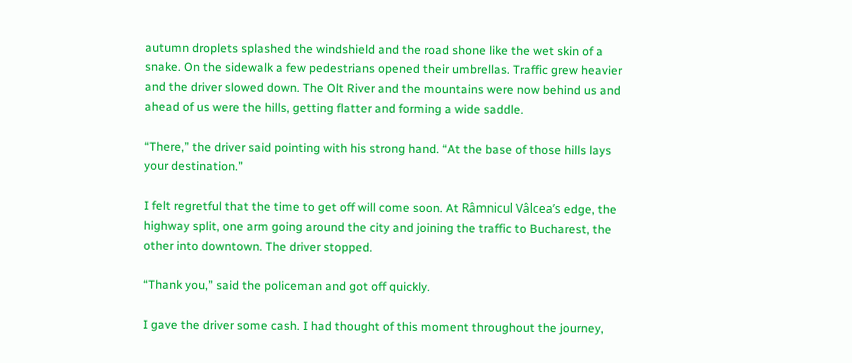autumn droplets splashed the windshield and the road shone like the wet skin of a snake. On the sidewalk a few pedestrians opened their umbrellas. Traffic grew heavier and the driver slowed down. The Olt River and the mountains were now behind us and ahead of us were the hills, getting flatter and forming a wide saddle.

“There,” the driver said pointing with his strong hand. “At the base of those hills lays your destination.”

I felt regretful that the time to get off will come soon. At Râmnicul Vâlcea’s edge, the highway split, one arm going around the city and joining the traffic to Bucharest, the other into downtown. The driver stopped.

“Thank you,” said the policeman and got off quickly.

I gave the driver some cash. I had thought of this moment throughout the journey,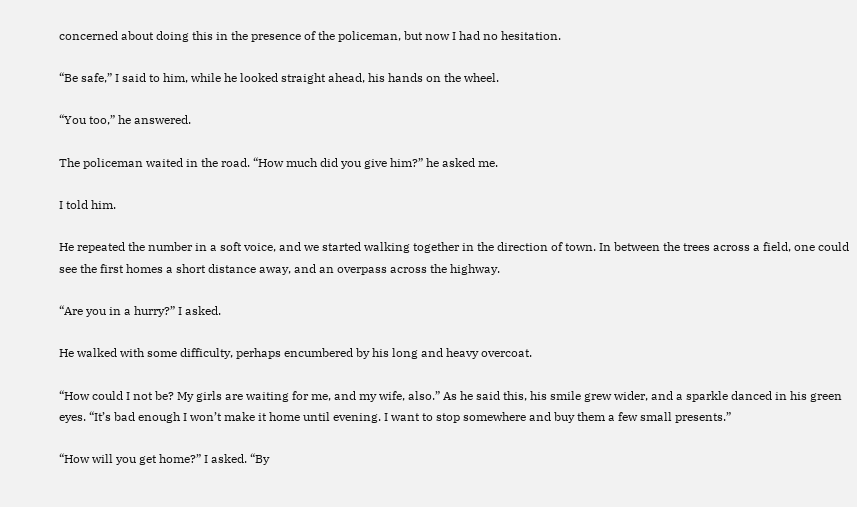concerned about doing this in the presence of the policeman, but now I had no hesitation.

“Be safe,” I said to him, while he looked straight ahead, his hands on the wheel.

“You too,” he answered.

The policeman waited in the road. “How much did you give him?” he asked me.

I told him.

He repeated the number in a soft voice, and we started walking together in the direction of town. In between the trees across a field, one could see the first homes a short distance away, and an overpass across the highway.

“Are you in a hurry?” I asked.

He walked with some difficulty, perhaps encumbered by his long and heavy overcoat.

“How could I not be? My girls are waiting for me, and my wife, also.” As he said this, his smile grew wider, and a sparkle danced in his green eyes. “It’s bad enough I won’t make it home until evening. I want to stop somewhere and buy them a few small presents.”

“How will you get home?” I asked. “By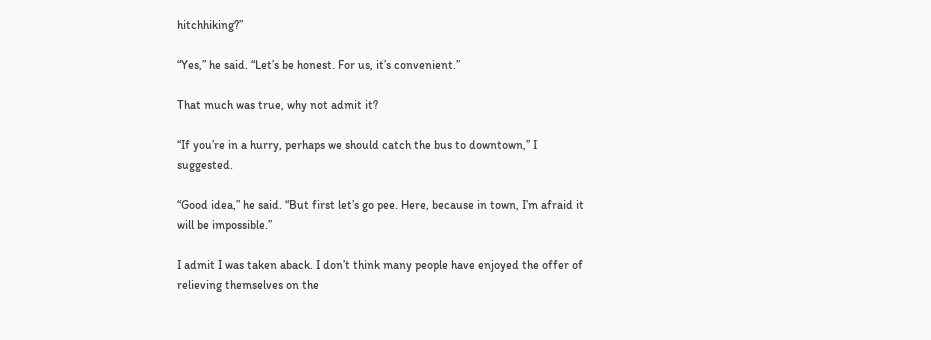hitchhiking?”

“Yes,” he said. “Let’s be honest. For us, it’s convenient.”

That much was true, why not admit it?

“If you’re in a hurry, perhaps we should catch the bus to downtown,” I suggested.

“Good idea,” he said. “But first let’s go pee. Here, because in town, I’m afraid it will be impossible.”

I admit I was taken aback. I don’t think many people have enjoyed the offer of relieving themselves on the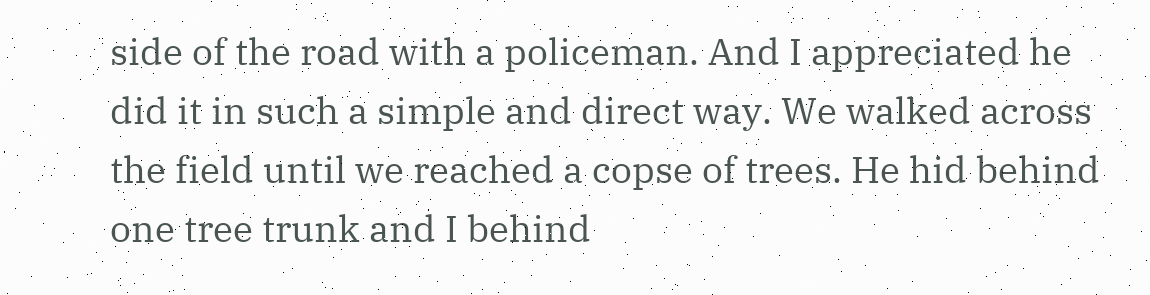side of the road with a policeman. And I appreciated he did it in such a simple and direct way. We walked across the field until we reached a copse of trees. He hid behind one tree trunk and I behind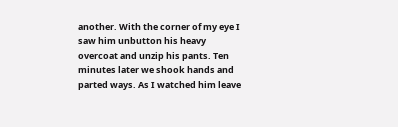another. With the corner of my eye I saw him unbutton his heavy overcoat and unzip his pants. Ten minutes later we shook hands and parted ways. As I watched him leave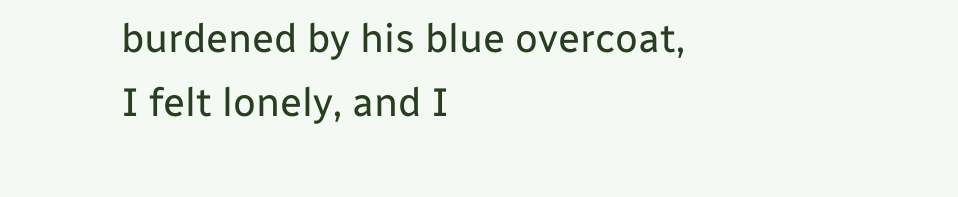burdened by his blue overcoat, I felt lonely, and I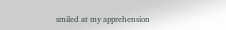smiled at my apprehension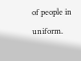of people in uniform.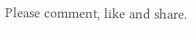Please comment, like and share.